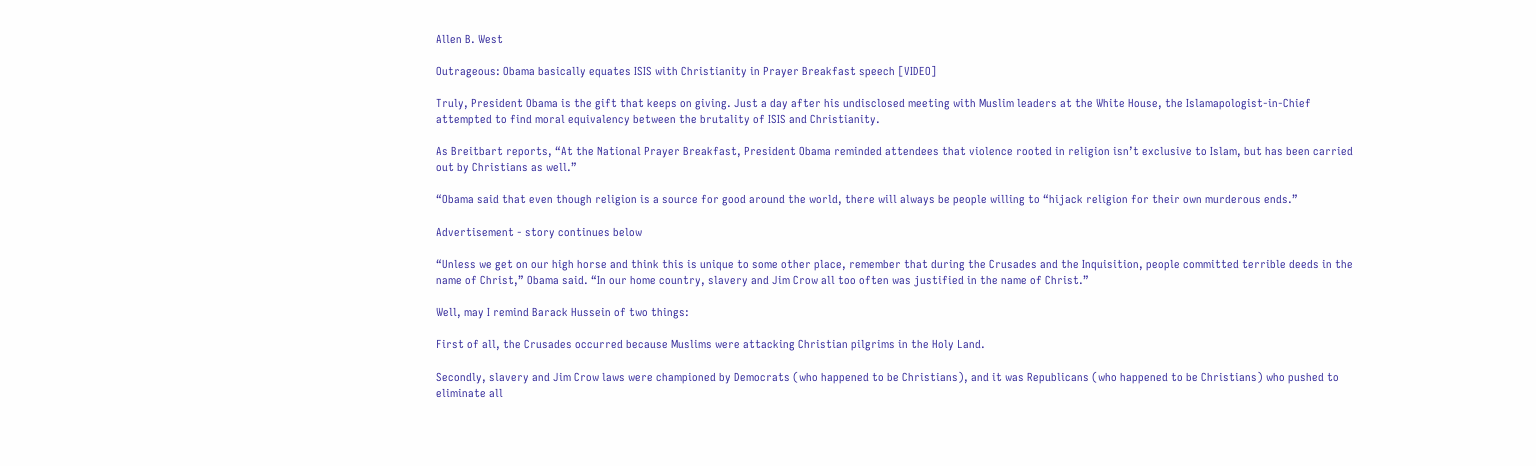Allen B. West

Outrageous: Obama basically equates ISIS with Christianity in Prayer Breakfast speech [VIDEO]

Truly, President Obama is the gift that keeps on giving. Just a day after his undisclosed meeting with Muslim leaders at the White House, the Islamapologist-in-Chief attempted to find moral equivalency between the brutality of ISIS and Christianity.

As Breitbart reports, “At the National Prayer Breakfast, President Obama reminded attendees that violence rooted in religion isn’t exclusive to Islam, but has been carried out by Christians as well.”

“Obama said that even though religion is a source for good around the world, there will always be people willing to “hijack religion for their own murderous ends.”

Advertisement - story continues below

“Unless we get on our high horse and think this is unique to some other place, remember that during the Crusades and the Inquisition, people committed terrible deeds in the name of Christ,” Obama said. “In our home country, slavery and Jim Crow all too often was justified in the name of Christ.”

Well, may I remind Barack Hussein of two things:

First of all, the Crusades occurred because Muslims were attacking Christian pilgrims in the Holy Land.

Secondly, slavery and Jim Crow laws were championed by Democrats (who happened to be Christians), and it was Republicans (who happened to be Christians) who pushed to eliminate all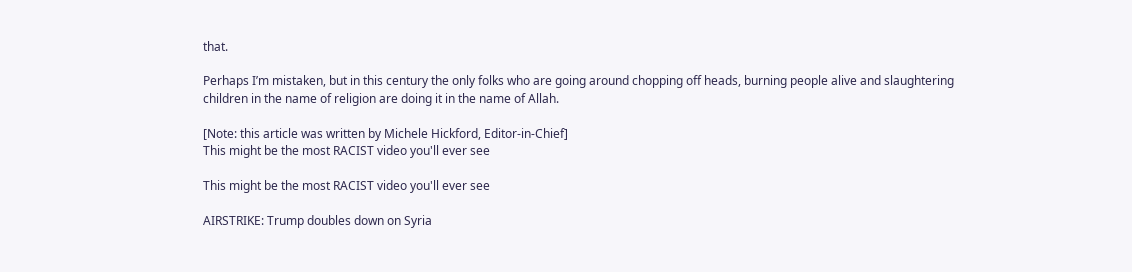that.

Perhaps I’m mistaken, but in this century the only folks who are going around chopping off heads, burning people alive and slaughtering children in the name of religion are doing it in the name of Allah.

[Note: this article was written by Michele Hickford, Editor-in-Chief]
This might be the most RACIST video you'll ever see

This might be the most RACIST video you'll ever see

AIRSTRIKE: Trump doubles down on Syria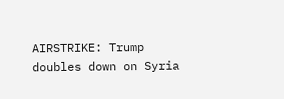AIRSTRIKE: Trump doubles down on Syria